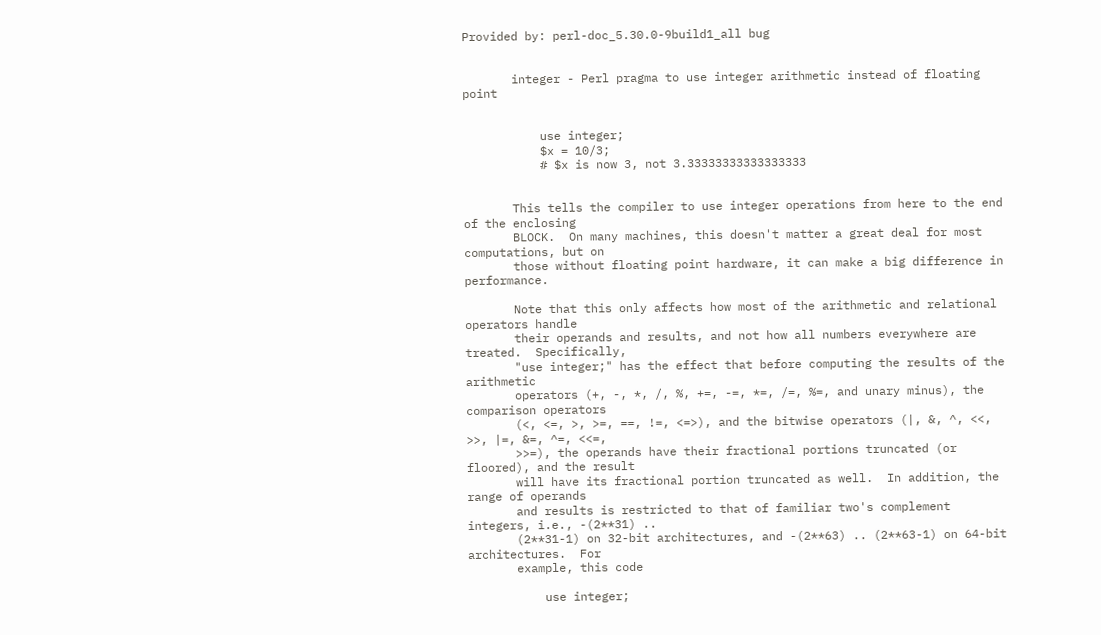Provided by: perl-doc_5.30.0-9build1_all bug


       integer - Perl pragma to use integer arithmetic instead of floating point


           use integer;
           $x = 10/3;
           # $x is now 3, not 3.33333333333333333


       This tells the compiler to use integer operations from here to the end of the enclosing
       BLOCK.  On many machines, this doesn't matter a great deal for most computations, but on
       those without floating point hardware, it can make a big difference in performance.

       Note that this only affects how most of the arithmetic and relational operators handle
       their operands and results, and not how all numbers everywhere are treated.  Specifically,
       "use integer;" has the effect that before computing the results of the arithmetic
       operators (+, -, *, /, %, +=, -=, *=, /=, %=, and unary minus), the comparison operators
       (<, <=, >, >=, ==, !=, <=>), and the bitwise operators (|, &, ^, <<, >>, |=, &=, ^=, <<=,
       >>=), the operands have their fractional portions truncated (or floored), and the result
       will have its fractional portion truncated as well.  In addition, the range of operands
       and results is restricted to that of familiar two's complement integers, i.e., -(2**31) ..
       (2**31-1) on 32-bit architectures, and -(2**63) .. (2**63-1) on 64-bit architectures.  For
       example, this code

           use integer;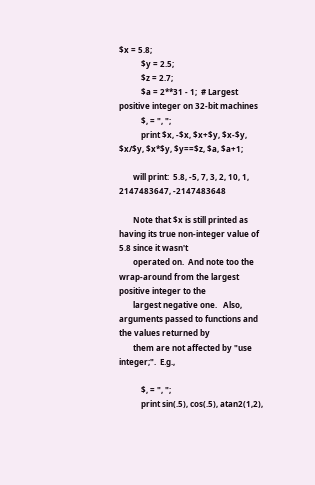$x = 5.8;
           $y = 2.5;
           $z = 2.7;
           $a = 2**31 - 1;  # Largest positive integer on 32-bit machines
           $, = ", ";
           print $x, -$x, $x+$y, $x-$y, $x/$y, $x*$y, $y==$z, $a, $a+1;

       will print:  5.8, -5, 7, 3, 2, 10, 1, 2147483647, -2147483648

       Note that $x is still printed as having its true non-integer value of 5.8 since it wasn't
       operated on.  And note too the wrap-around from the largest positive integer to the
       largest negative one.   Also, arguments passed to functions and the values returned by
       them are not affected by "use integer;".  E.g.,

           $, = ", ";
           print sin(.5), cos(.5), atan2(1,2),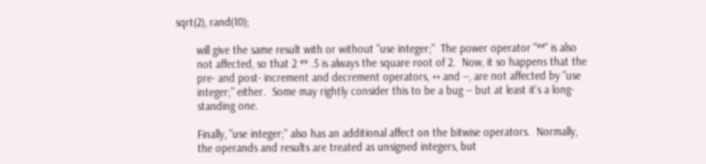sqrt(2), rand(10);

       will give the same result with or without "use integer;"  The power operator "**" is also
       not affected, so that 2 ** .5 is always the square root of 2.  Now, it so happens that the
       pre- and post- increment and decrement operators, ++ and --, are not affected by "use
       integer;" either.  Some may rightly consider this to be a bug -- but at least it's a long-
       standing one.

       Finally, "use integer;" also has an additional affect on the bitwise operators.  Normally,
       the operands and results are treated as unsigned integers, but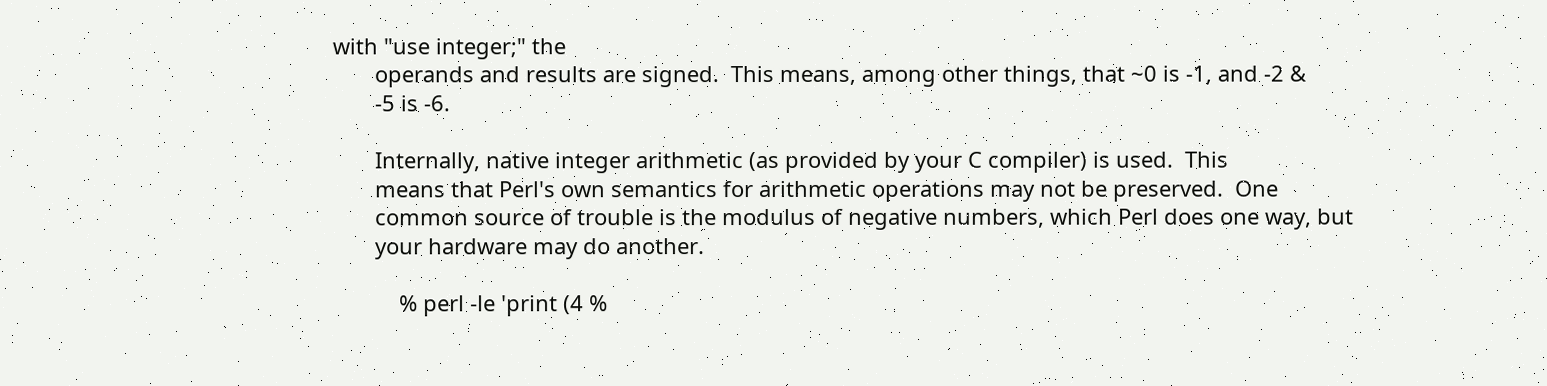with "use integer;" the
       operands and results are signed.  This means, among other things, that ~0 is -1, and -2 &
       -5 is -6.

       Internally, native integer arithmetic (as provided by your C compiler) is used.  This
       means that Perl's own semantics for arithmetic operations may not be preserved.  One
       common source of trouble is the modulus of negative numbers, which Perl does one way, but
       your hardware may do another.

           % perl -le 'print (4 %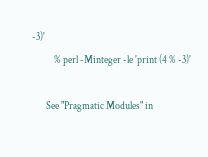-3)'
           % perl -Minteger -le 'print (4 % -3)'

       See "Pragmatic Modules" in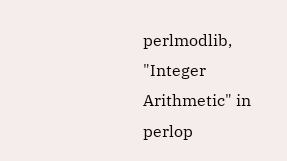perlmodlib, "Integer Arithmetic" in perlop